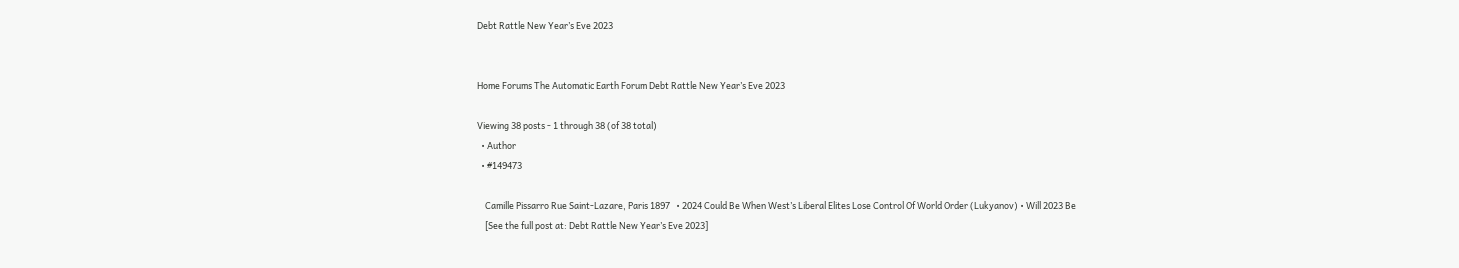Debt Rattle New Year’s Eve 2023


Home Forums The Automatic Earth Forum Debt Rattle New Year’s Eve 2023

Viewing 38 posts - 1 through 38 (of 38 total)
  • Author
  • #149473

    Camille Pissarro Rue Saint-Lazare, Paris 1897   • 2024 Could Be When West’s Liberal Elites Lose Control Of World Order (Lukyanov) • Will 2023 Be
    [See the full post at: Debt Rattle New Year’s Eve 2023]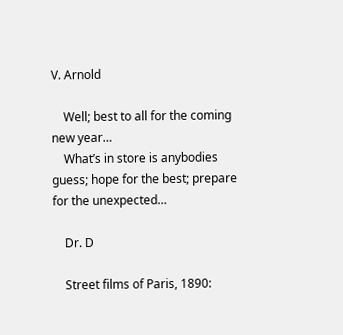V. Arnold

    Well; best to all for the coming new year…
    What’s in store is anybodies guess; hope for the best; prepare for the unexpected…

    Dr. D

    Street films of Paris, 1890: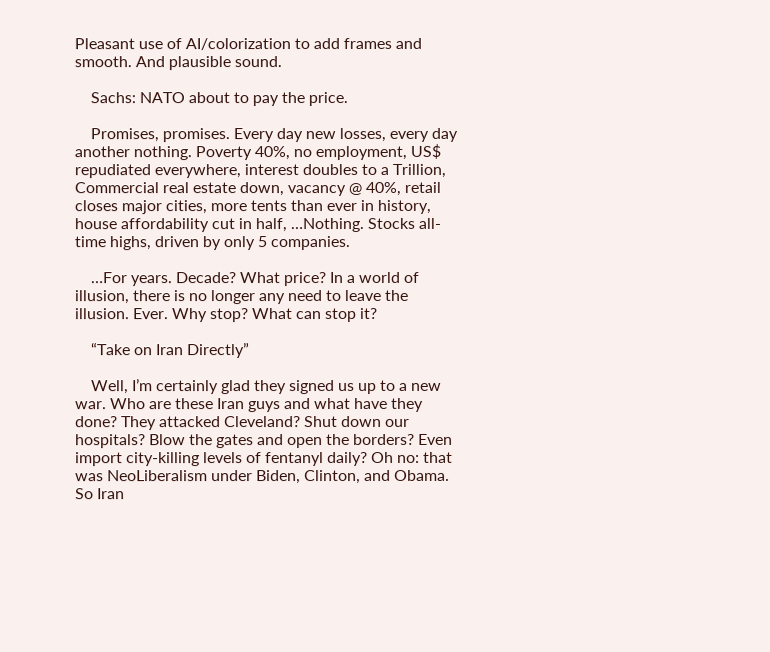Pleasant use of AI/colorization to add frames and smooth. And plausible sound.

    Sachs: NATO about to pay the price.

    Promises, promises. Every day new losses, every day another nothing. Poverty 40%, no employment, US$ repudiated everywhere, interest doubles to a Trillion, Commercial real estate down, vacancy @ 40%, retail closes major cities, more tents than ever in history, house affordability cut in half, …Nothing. Stocks all-time highs, driven by only 5 companies.

    …For years. Decade? What price? In a world of illusion, there is no longer any need to leave the illusion. Ever. Why stop? What can stop it?

    “Take on Iran Directly”

    Well, I’m certainly glad they signed us up to a new war. Who are these Iran guys and what have they done? They attacked Cleveland? Shut down our hospitals? Blow the gates and open the borders? Even import city-killing levels of fentanyl daily? Oh no: that was NeoLiberalism under Biden, Clinton, and Obama. So Iran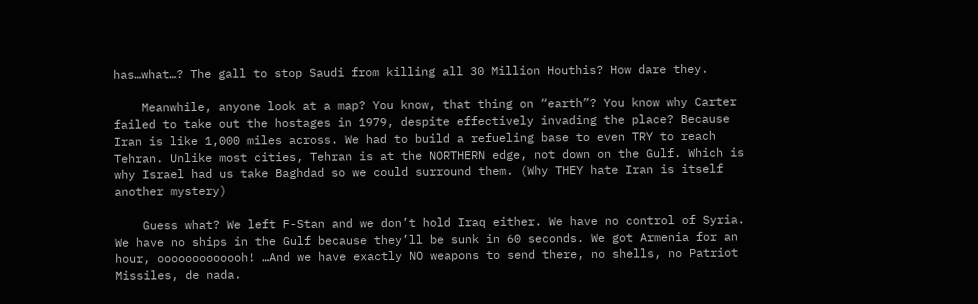has…what…? The gall to stop Saudi from killing all 30 Million Houthis? How dare they.

    Meanwhile, anyone look at a map? You know, that thing on “earth”? You know why Carter failed to take out the hostages in 1979, despite effectively invading the place? Because Iran is like 1,000 miles across. We had to build a refueling base to even TRY to reach Tehran. Unlike most cities, Tehran is at the NORTHERN edge, not down on the Gulf. Which is why Israel had us take Baghdad so we could surround them. (Why THEY hate Iran is itself another mystery)

    Guess what? We left F-Stan and we don’t hold Iraq either. We have no control of Syria. We have no ships in the Gulf because they’ll be sunk in 60 seconds. We got Armenia for an hour, ooooooooooooh! …And we have exactly NO weapons to send there, no shells, no Patriot Missiles, de nada.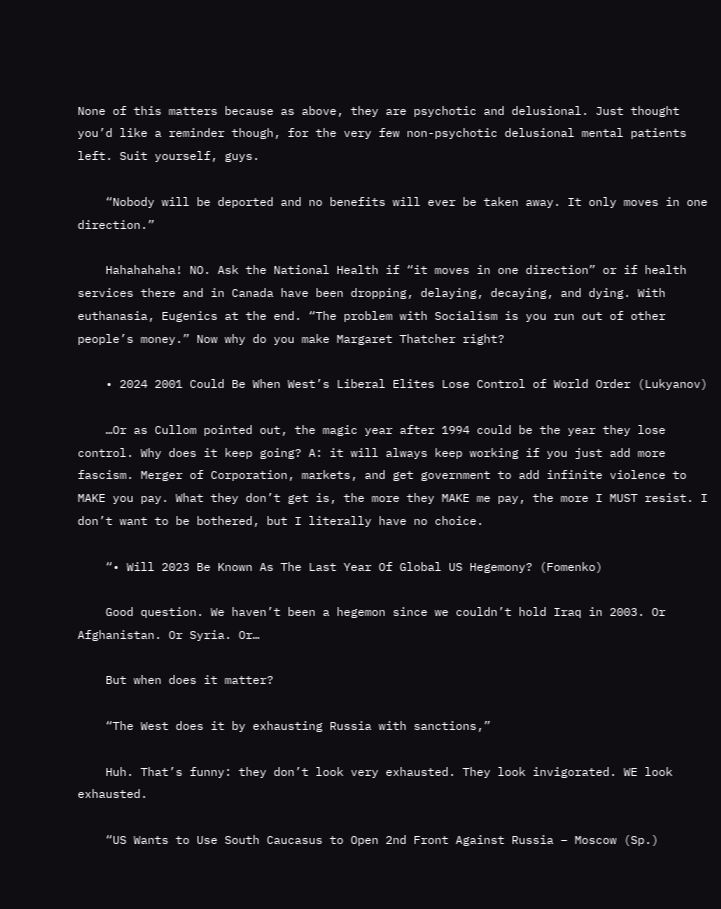None of this matters because as above, they are psychotic and delusional. Just thought you’d like a reminder though, for the very few non-psychotic delusional mental patients left. Suit yourself, guys.

    “Nobody will be deported and no benefits will ever be taken away. It only moves in one direction.”

    Hahahahaha! NO. Ask the National Health if “it moves in one direction” or if health services there and in Canada have been dropping, delaying, decaying, and dying. With euthanasia, Eugenics at the end. “The problem with Socialism is you run out of other people’s money.” Now why do you make Margaret Thatcher right?

    • 2024 2001 Could Be When West’s Liberal Elites Lose Control of World Order (Lukyanov)

    …Or as Cullom pointed out, the magic year after 1994 could be the year they lose control. Why does it keep going? A: it will always keep working if you just add more fascism. Merger of Corporation, markets, and get government to add infinite violence to MAKE you pay. What they don’t get is, the more they MAKE me pay, the more I MUST resist. I don’t want to be bothered, but I literally have no choice.

    “• Will 2023 Be Known As The Last Year Of Global US Hegemony? (Fomenko)

    Good question. We haven’t been a hegemon since we couldn’t hold Iraq in 2003. Or Afghanistan. Or Syria. Or…

    But when does it matter?

    “The West does it by exhausting Russia with sanctions,”

    Huh. That’s funny: they don’t look very exhausted. They look invigorated. WE look exhausted.

    “US Wants to Use South Caucasus to Open 2nd Front Against Russia – Moscow (Sp.)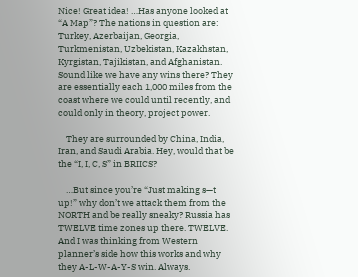Nice! Great idea! …Has anyone looked at “A Map”? The nations in question are: Turkey, Azerbaijan, Georgia, Turkmenistan, Uzbekistan, Kazakhstan, Kyrgistan, Tajikistan, and Afghanistan. Sound like we have any wins there? They are essentially each 1,000 miles from the coast where we could until recently, and could only in theory, project power.

    They are surrounded by China, India, Iran, and Saudi Arabia. Hey, would that be the “I, I, C, S” in BRIICS?

    …But since you’re “Just making s—t up!” why don’t we attack them from the NORTH and be really sneaky? Russia has TWELVE time zones up there. TWELVE. And I was thinking from Western planner’s side how this works and why they A-L-W-A-Y-S win. Always.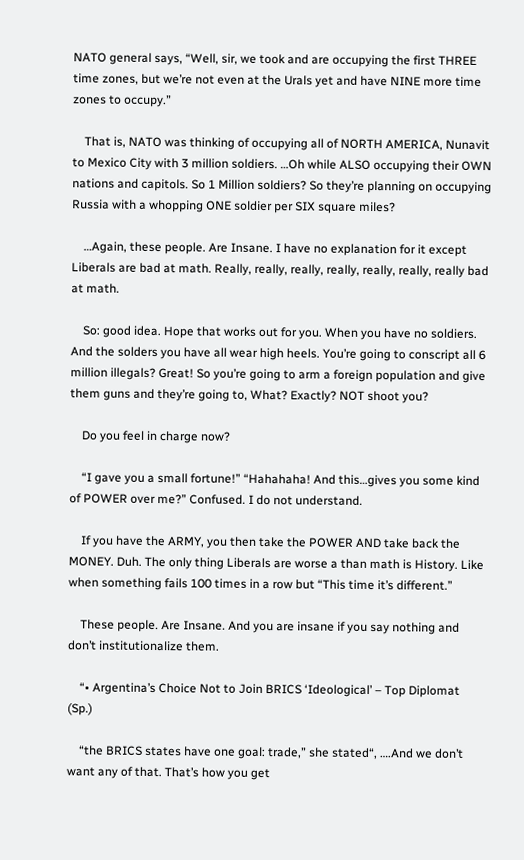NATO general says, “Well, sir, we took and are occupying the first THREE time zones, but we’re not even at the Urals yet and have NINE more time zones to occupy.”

    That is, NATO was thinking of occupying all of NORTH AMERICA, Nunavit to Mexico City with 3 million soldiers. …Oh while ALSO occupying their OWN nations and capitols. So 1 Million soldiers? So they’re planning on occupying Russia with a whopping ONE soldier per SIX square miles?

    …Again, these people. Are Insane. I have no explanation for it except Liberals are bad at math. Really, really, really, really, really, really, really bad at math.

    So: good idea. Hope that works out for you. When you have no soldiers. And the solders you have all wear high heels. You’re going to conscript all 6 million illegals? Great! So you’re going to arm a foreign population and give them guns and they’re going to, What? Exactly? NOT shoot you?

    Do you feel in charge now?

    “I gave you a small fortune!” “Hahahaha! And this…gives you some kind of POWER over me?” Confused. I do not understand.

    If you have the ARMY, you then take the POWER AND take back the MONEY. Duh. The only thing Liberals are worse a than math is History. Like when something fails 100 times in a row but “This time it’s different.”

    These people. Are Insane. And you are insane if you say nothing and don’t institutionalize them.

    “• Argentina’s Choice Not to Join BRICS ‘Ideological’ – Top Diplomat (Sp.)

    “the BRICS states have one goal: trade,” she stated“, ….And we don’t want any of that. That’s how you get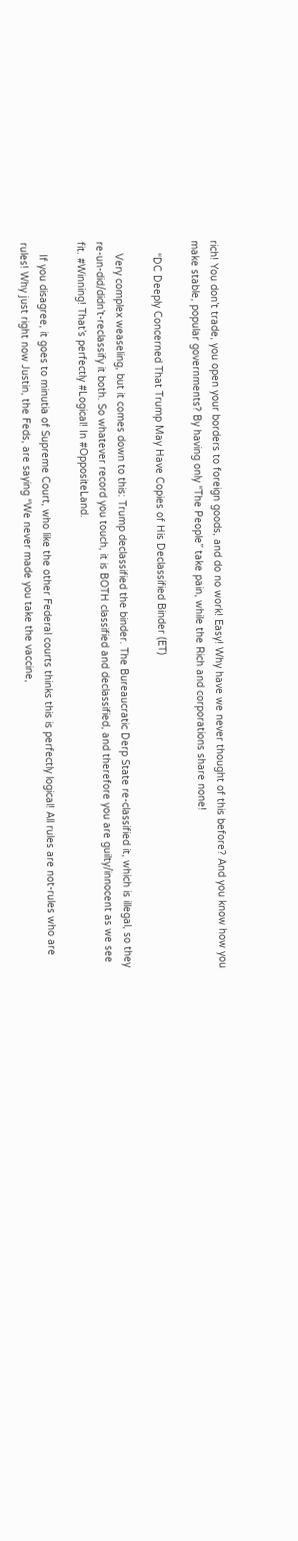rich! You don’t trade, you open your borders to foreign goods, and do no work! Easy! Why have we never thought of this before? And you know how you make stable, popular governments? By having only “The People” take pain, while the Rich and corporations share none!

    “DC Deeply Concerned That Trump May Have Copies of His Declassified Binder (ET)

    Very complex weaseling, but it comes down to this: Trump declassified the binder. The Bureaucratic Derp State re-classified it, which is illegal, so they re-un-did/didn’t-reclassify it both. So whatever record you touch, it is BOTH classified and declassified, and therefore you are guilty/innocent as we see fit. #Winning! That’s perfectly #Logical! In #OppositeLand.

    If you disagree, it goes to minutia of Supreme Court, who like the other Federal courts thinks this is perfectly logical! All rules are not-rules who are rules! Why just right now Justin, the Feds, are saying “We never made you take the vaccine,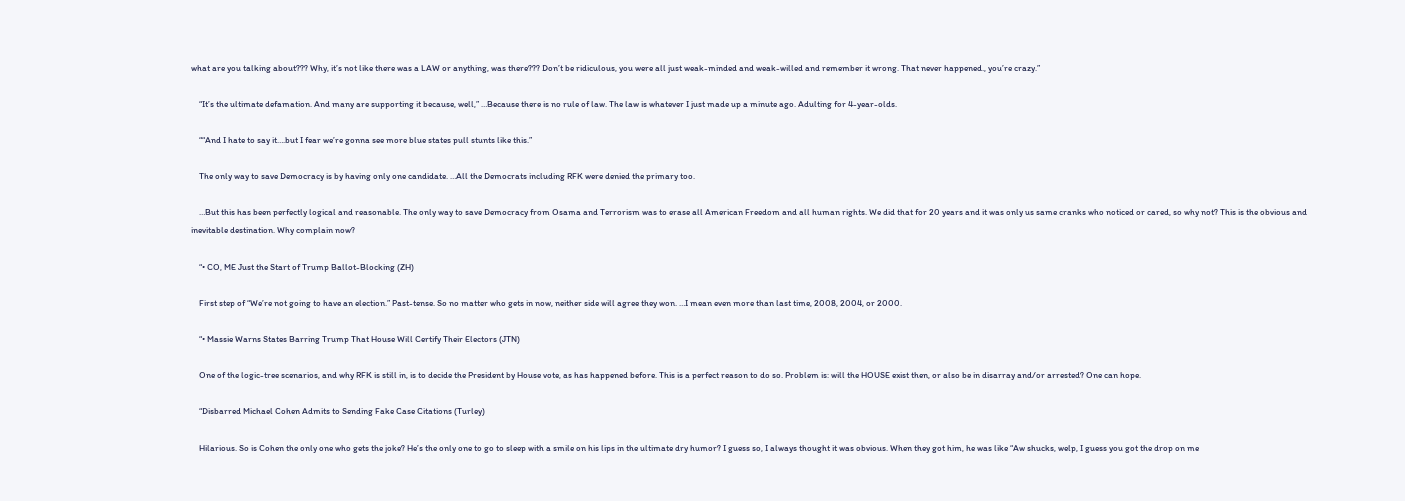what are you talking about??? Why, it’s not like there was a LAW or anything, was there??? Don’t be ridiculous, you were all just weak-minded and weak-willed and remember it wrong. That never happened., you’re crazy.”

    “It’s the ultimate defamation. And many are supporting it because, well,” …Because there is no rule of law. The law is whatever I just made up a minute ago. Adulting for 4-year-olds.

    ““And I hate to say it….but I fear we’re gonna see more blue states pull stunts like this.”

    The only way to save Democracy is by having only one candidate. …All the Democrats including RFK were denied the primary too.

    …But this has been perfectly logical and reasonable. The only way to save Democracy from Osama and Terrorism was to erase all American Freedom and all human rights. We did that for 20 years and it was only us same cranks who noticed or cared, so why not? This is the obvious and inevitable destination. Why complain now?

    “• CO, ME Just the Start of Trump Ballot-Blocking (ZH)

    First step of “We’re not going to have an election.” Past-tense. So no matter who gets in now, neither side will agree they won. …I mean even more than last time, 2008, 2004, or 2000.

    “• Massie Warns States Barring Trump That House Will Certify Their Electors (JTN)

    One of the logic-tree scenarios, and why RFK is still in, is to decide the President by House vote, as has happened before. This is a perfect reason to do so. Problem is: will the HOUSE exist then, or also be in disarray and/or arrested? One can hope.

    “Disbarred Michael Cohen Admits to Sending Fake Case Citations (Turley)

    Hilarious. So is Cohen the only one who gets the joke? He’s the only one to go to sleep with a smile on his lips in the ultimate dry humor? I guess so, I always thought it was obvious. When they got him, he was like “Aw shucks, welp, I guess you got the drop on me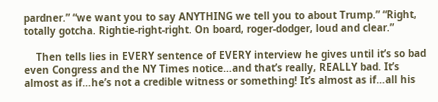pardner.” “we want you to say ANYTHING we tell you to about Trump.” “Right, totally gotcha. Rightie-right-right. On board, roger-dodger, loud and clear.”

    Then tells lies in EVERY sentence of EVERY interview he gives until it’s so bad even Congress and the NY Times notice…and that’s really, REALLY bad. It’s almost as if…he’s not a credible witness or something! It’s almost as if…all his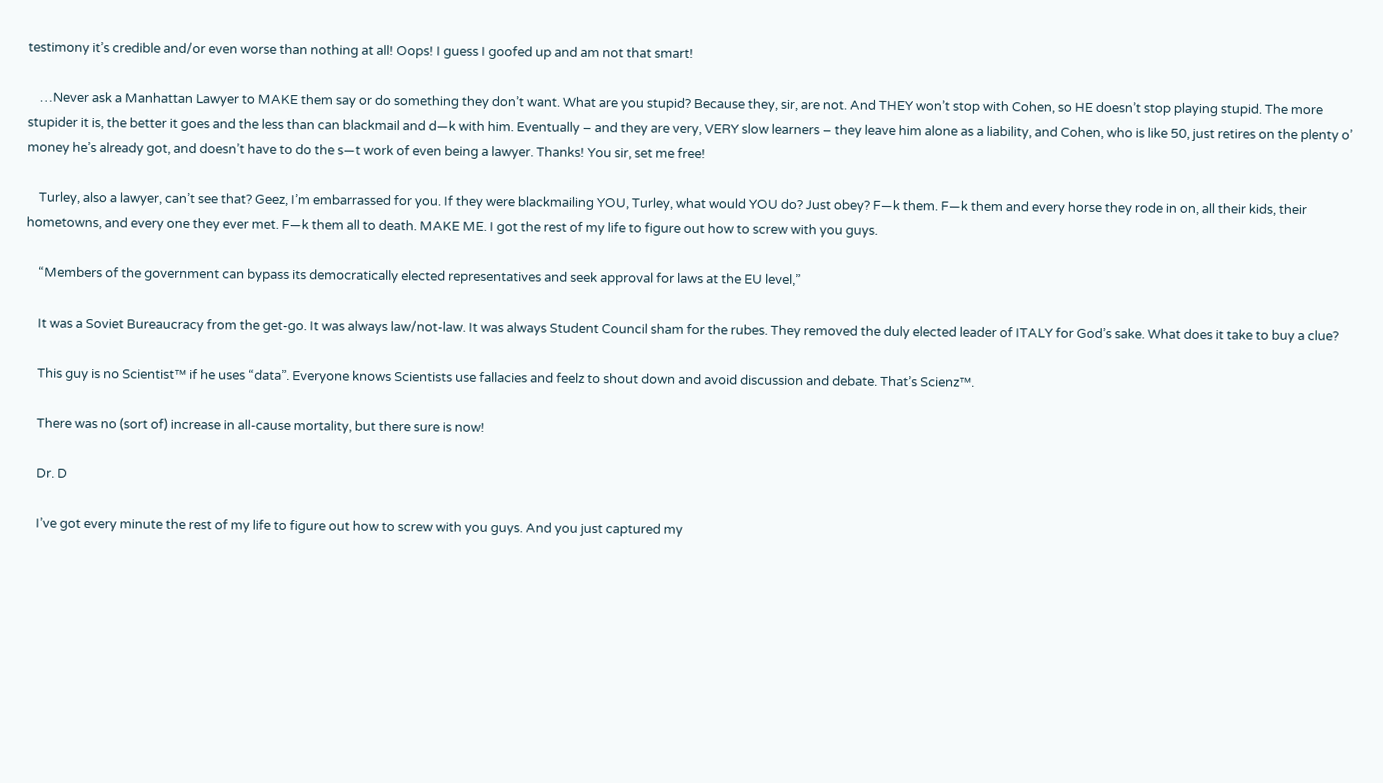testimony it’s credible and/or even worse than nothing at all! Oops! I guess I goofed up and am not that smart!

    …Never ask a Manhattan Lawyer to MAKE them say or do something they don’t want. What are you stupid? Because they, sir, are not. And THEY won’t stop with Cohen, so HE doesn’t stop playing stupid. The more stupider it is, the better it goes and the less than can blackmail and d—k with him. Eventually – and they are very, VERY slow learners – they leave him alone as a liability, and Cohen, who is like 50, just retires on the plenty o’ money he’s already got, and doesn’t have to do the s—t work of even being a lawyer. Thanks! You sir, set me free!

    Turley, also a lawyer, can’t see that? Geez, I’m embarrassed for you. If they were blackmailing YOU, Turley, what would YOU do? Just obey? F—k them. F—k them and every horse they rode in on, all their kids, their hometowns, and every one they ever met. F—k them all to death. MAKE ME. I got the rest of my life to figure out how to screw with you guys.

    “Members of the government can bypass its democratically elected representatives and seek approval for laws at the EU level,”

    It was a Soviet Bureaucracy from the get-go. It was always law/not-law. It was always Student Council sham for the rubes. They removed the duly elected leader of ITALY for God’s sake. What does it take to buy a clue?

    This guy is no Scientist™ if he uses “data”. Everyone knows Scientists use fallacies and feelz to shout down and avoid discussion and debate. That’s Scienz™.

    There was no (sort of) increase in all-cause mortality, but there sure is now!

    Dr. D

    I’ve got every minute the rest of my life to figure out how to screw with you guys. And you just captured my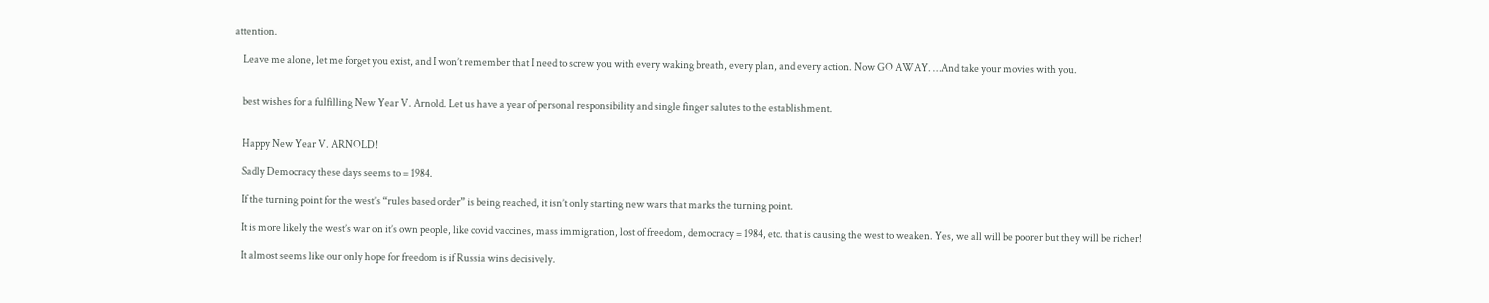attention.

    Leave me alone, let me forget you exist, and I won’t remember that I need to screw you with every waking breath, every plan, and every action. Now GO AWAY. …And take your movies with you.


    best wishes for a fulfilling New Year V. Arnold. Let us have a year of personal responsibility and single finger salutes to the establishment.


    Happy New Year V. ARNOLD!

    Sadly Democracy these days seems to = 1984.

    If the turning point for the west’s “rules based order” is being reached, it isn’t only starting new wars that marks the turning point.

    It is more likely the west’s war on it’s own people, like covid vaccines, mass immigration, lost of freedom, democracy = 1984, etc. that is causing the west to weaken. Yes, we all will be poorer but they will be richer!

    It almost seems like our only hope for freedom is if Russia wins decisively.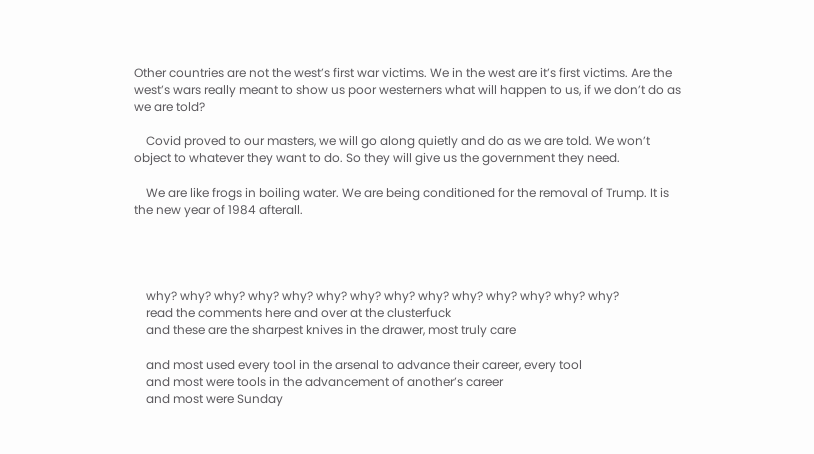Other countries are not the west’s first war victims. We in the west are it’s first victims. Are the west’s wars really meant to show us poor westerners what will happen to us, if we don’t do as we are told?

    Covid proved to our masters, we will go along quietly and do as we are told. We won’t object to whatever they want to do. So they will give us the government they need.

    We are like frogs in boiling water. We are being conditioned for the removal of Trump. It is the new year of 1984 afterall.




    why? why? why? why? why? why? why? why? why? why? why? why? why? why?
    read the comments here and over at the clusterfuck
    and these are the sharpest knives in the drawer, most truly care

    and most used every tool in the arsenal to advance their career, every tool
    and most were tools in the advancement of another’s career
    and most were Sunday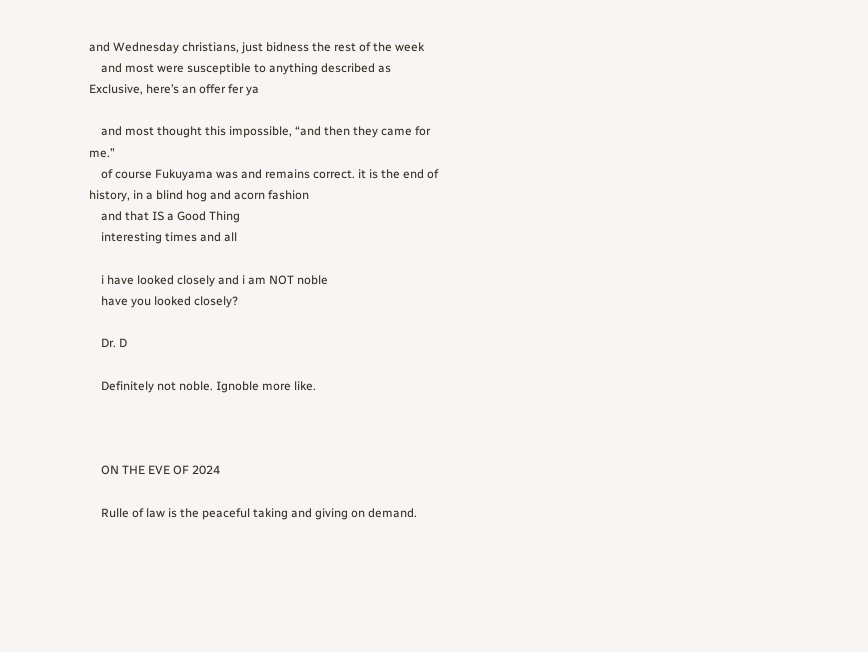and Wednesday christians, just bidness the rest of the week
    and most were susceptible to anything described as Exclusive, here’s an offer fer ya

    and most thought this impossible, “and then they came for me.”
    of course Fukuyama was and remains correct. it is the end of history, in a blind hog and acorn fashion
    and that IS a Good Thing
    interesting times and all

    i have looked closely and i am NOT noble
    have you looked closely?

    Dr. D

    Definitely not noble. Ignoble more like.



    ON THE EVE OF 2024

    Rulle of law is the peaceful taking and giving on demand.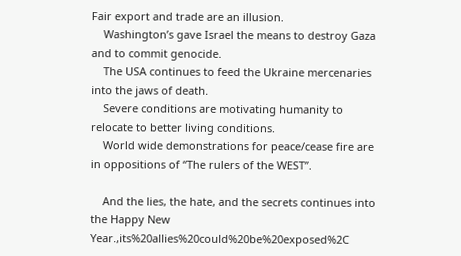Fair export and trade are an illusion.
    Washington’s gave Israel the means to destroy Gaza and to commit genocide.
    The USA continues to feed the Ukraine mercenaries into the jaws of death.
    Severe conditions are motivating humanity to relocate to better living conditions.
    World wide demonstrations for peace/cease fire are in oppositions of “The rulers of the WEST”.

    And the lies, the hate, and the secrets continues into the Happy New Year.,its%20allies%20could%20be%20exposed%2C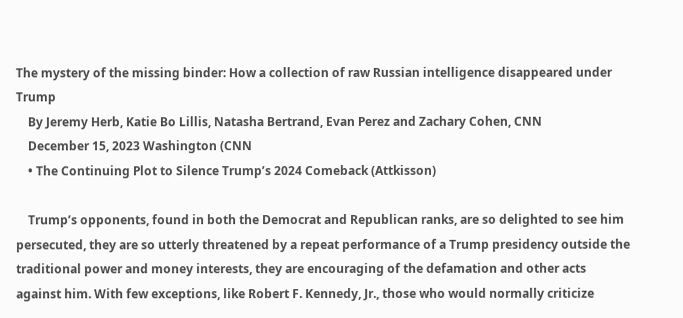The mystery of the missing binder: How a collection of raw Russian intelligence disappeared under Trump
    By Jeremy Herb, Katie Bo Lillis, Natasha Bertrand, Evan Perez and Zachary Cohen, CNN
    December 15, 2023 Washington (CNN
    • The Continuing Plot to Silence Trump’s 2024 Comeback (Attkisson)

    Trump’s opponents, found in both the Democrat and Republican ranks, are so delighted to see him persecuted, they are so utterly threatened by a repeat performance of a Trump presidency outside the traditional power and money interests, they are encouraging of the defamation and other acts against him. With few exceptions, like Robert F. Kennedy, Jr., those who would normally criticize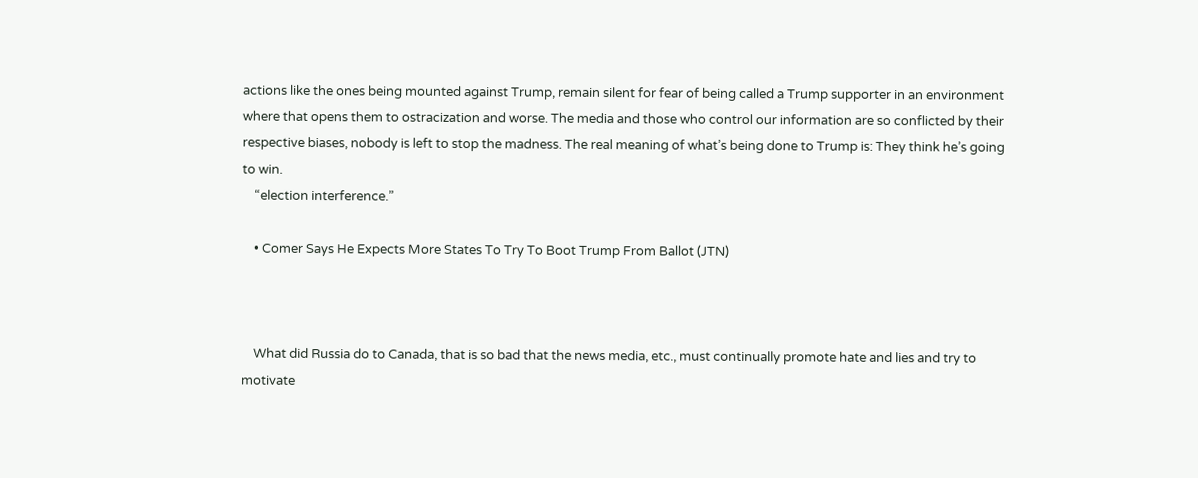actions like the ones being mounted against Trump, remain silent for fear of being called a Trump supporter in an environment where that opens them to ostracization and worse. The media and those who control our information are so conflicted by their respective biases, nobody is left to stop the madness. The real meaning of what’s being done to Trump is: They think he’s going to win.
    “election interference.”

    • Comer Says He Expects More States To Try To Boot Trump From Ballot (JTN)



    What did Russia do to Canada, that is so bad that the news media, etc., must continually promote hate and lies and try to motivate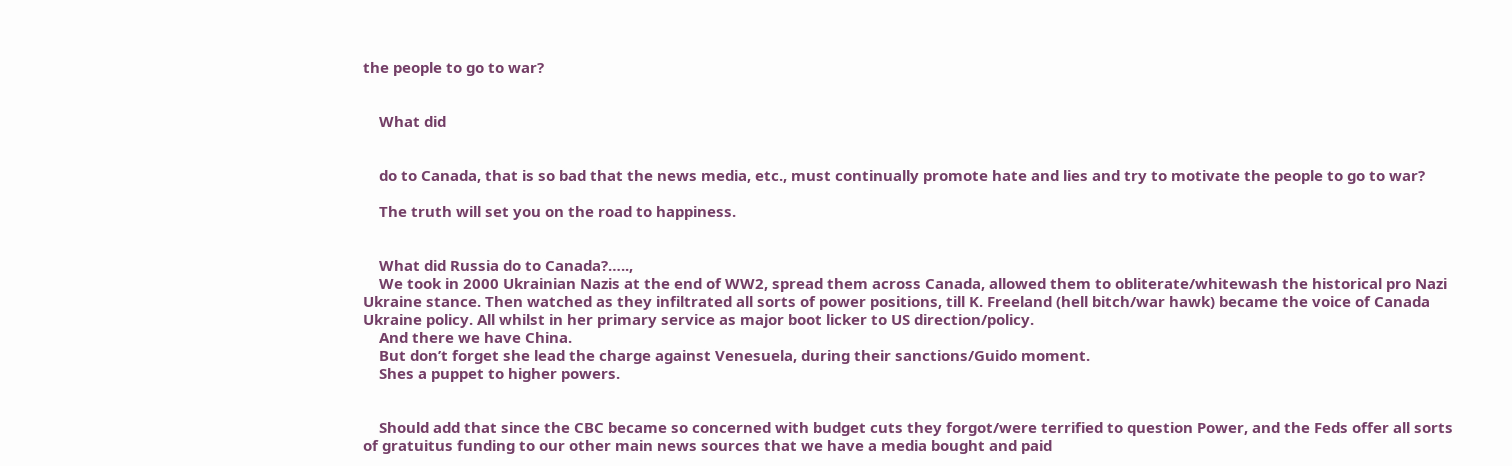the people to go to war?


    What did


    do to Canada, that is so bad that the news media, etc., must continually promote hate and lies and try to motivate the people to go to war?

    The truth will set you on the road to happiness.


    What did Russia do to Canada?…..,
    We took in 2000 Ukrainian Nazis at the end of WW2, spread them across Canada, allowed them to obliterate/whitewash the historical pro Nazi Ukraine stance. Then watched as they infiltrated all sorts of power positions, till K. Freeland (hell bitch/war hawk) became the voice of Canada Ukraine policy. All whilst in her primary service as major boot licker to US direction/policy.
    And there we have China.
    But don’t forget she lead the charge against Venesuela, during their sanctions/Guido moment.
    Shes a puppet to higher powers.


    Should add that since the CBC became so concerned with budget cuts they forgot/were terrified to question Power, and the Feds offer all sorts of gratuitus funding to our other main news sources that we have a media bought and paid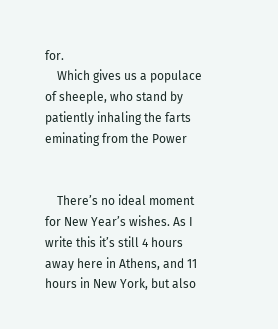for.
    Which gives us a populace of sheeple, who stand by patiently inhaling the farts eminating from the Power


    There’s no ideal moment for New Year’s wishes. As I write this it’s still 4 hours away here in Athens, and 11 hours in New York, but also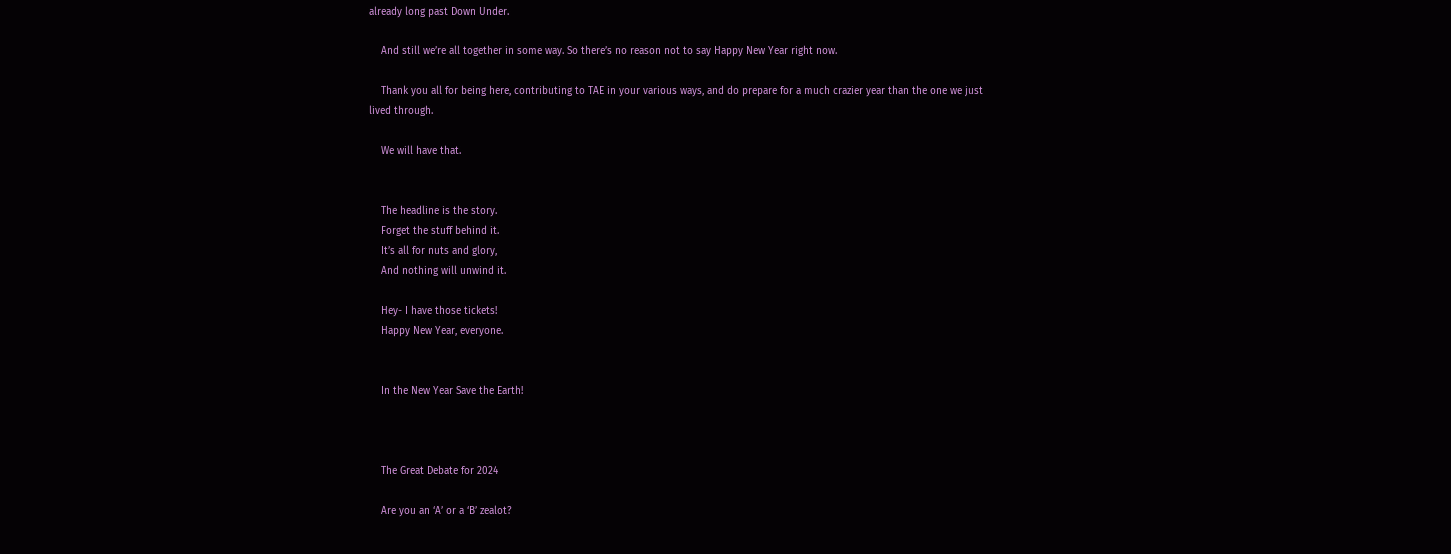already long past Down Under.

    And still we’re all together in some way. So there’s no reason not to say Happy New Year right now.

    Thank you all for being here, contributing to TAE in your various ways, and do prepare for a much crazier year than the one we just lived through.

    We will have that.


    The headline is the story.
    Forget the stuff behind it.
    It’s all for nuts and glory,
    And nothing will unwind it.

    Hey- I have those tickets!
    Happy New Year, everyone.


    In the New Year Save the Earth!



    The Great Debate for 2024

    Are you an ‘A’ or a ‘B’ zealot?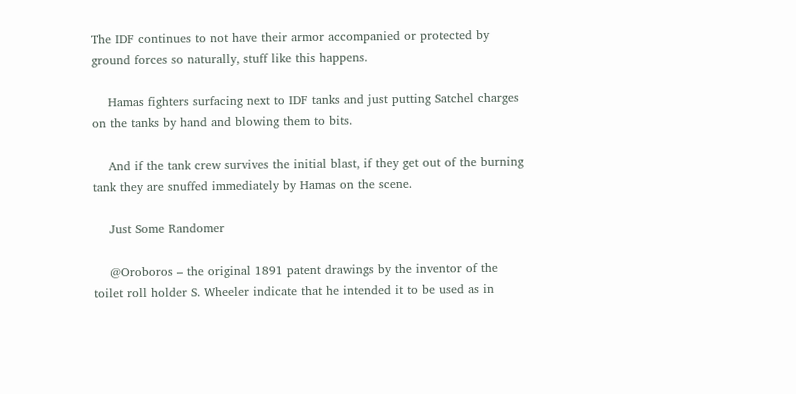The IDF continues to not have their armor accompanied or protected by ground forces so naturally, stuff like this happens.

    Hamas fighters surfacing next to IDF tanks and just putting Satchel charges on the tanks by hand and blowing them to bits.

    And if the tank crew survives the initial blast, if they get out of the burning tank they are snuffed immediately by Hamas on the scene.

    Just Some Randomer

    @Oroboros – the original 1891 patent drawings by the inventor of the toilet roll holder S. Wheeler indicate that he intended it to be used as in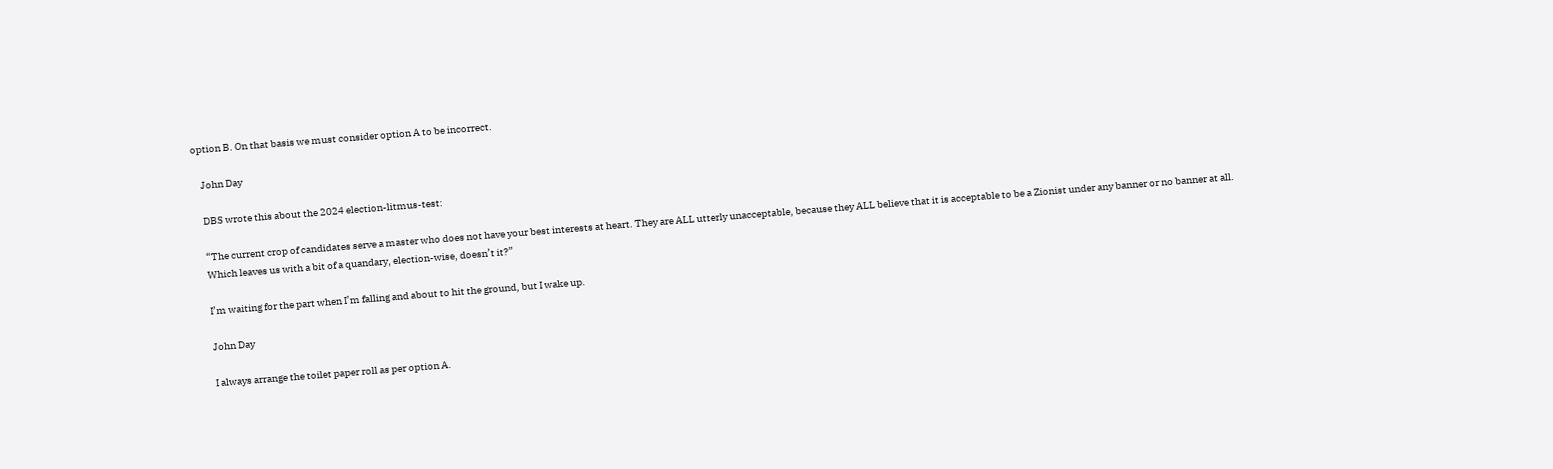option B. On that basis we must consider option A to be incorrect.

    John Day

    DBS wrote this about the 2024 election-litmus-test:

    “The current crop of candidates serve a master who does not have your best interests at heart. They are ALL utterly unacceptable, because they ALL believe that it is acceptable to be a Zionist under any banner or no banner at all.
    Which leaves us with a bit of a quandary, election-wise, doesn’t it?”

    I’m waiting for the part when I’m falling and about to hit the ground, but I wake up.

    John Day

    I always arrange the toilet paper roll as per option A.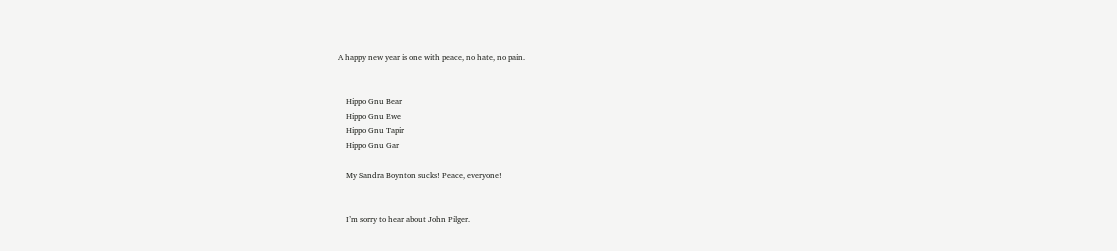A happy new year is one with peace, no hate, no pain.


    Hippo Gnu Bear
    Hippo Gnu Ewe
    Hippo Gnu Tapir
    Hippo Gnu Gar

    My Sandra Boynton sucks! Peace, everyone!


    I’m sorry to hear about John Pilger.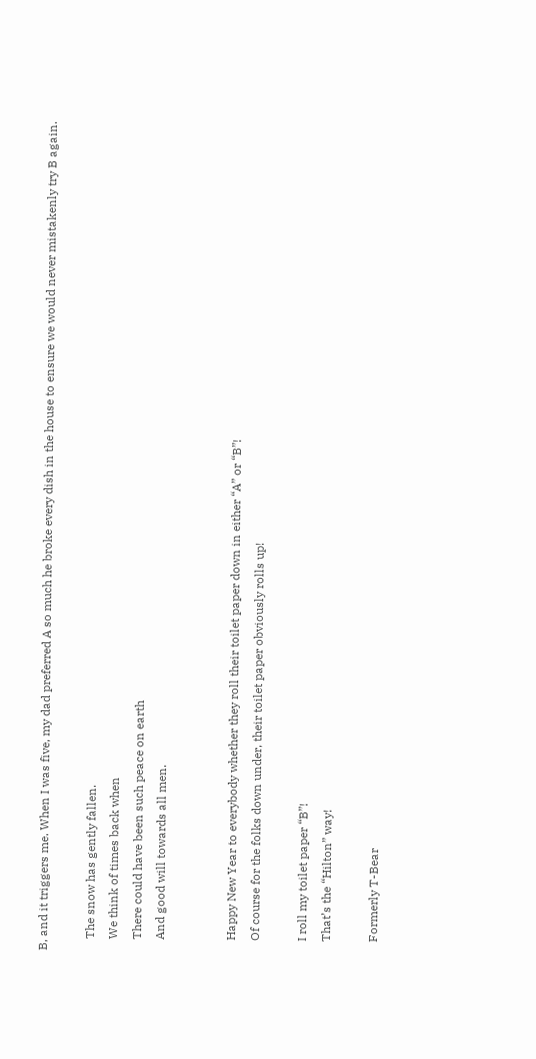B, and it triggers me. When I was five, my dad preferred A so much he broke every dish in the house to ensure we would never mistakenly try B again.

    The snow has gently fallen.
    We think of times back when
    There could have been such peace on earth
    And good will towards all men.


    Happy New Year to everybody whether they roll their toilet paper down in either “A” or “B”!
    Of course for the folks down under, their toilet paper obviously rolls up!

    I roll my toilet paper “B”!
    That’s the “Hilton” way!

    Formerly T-Bear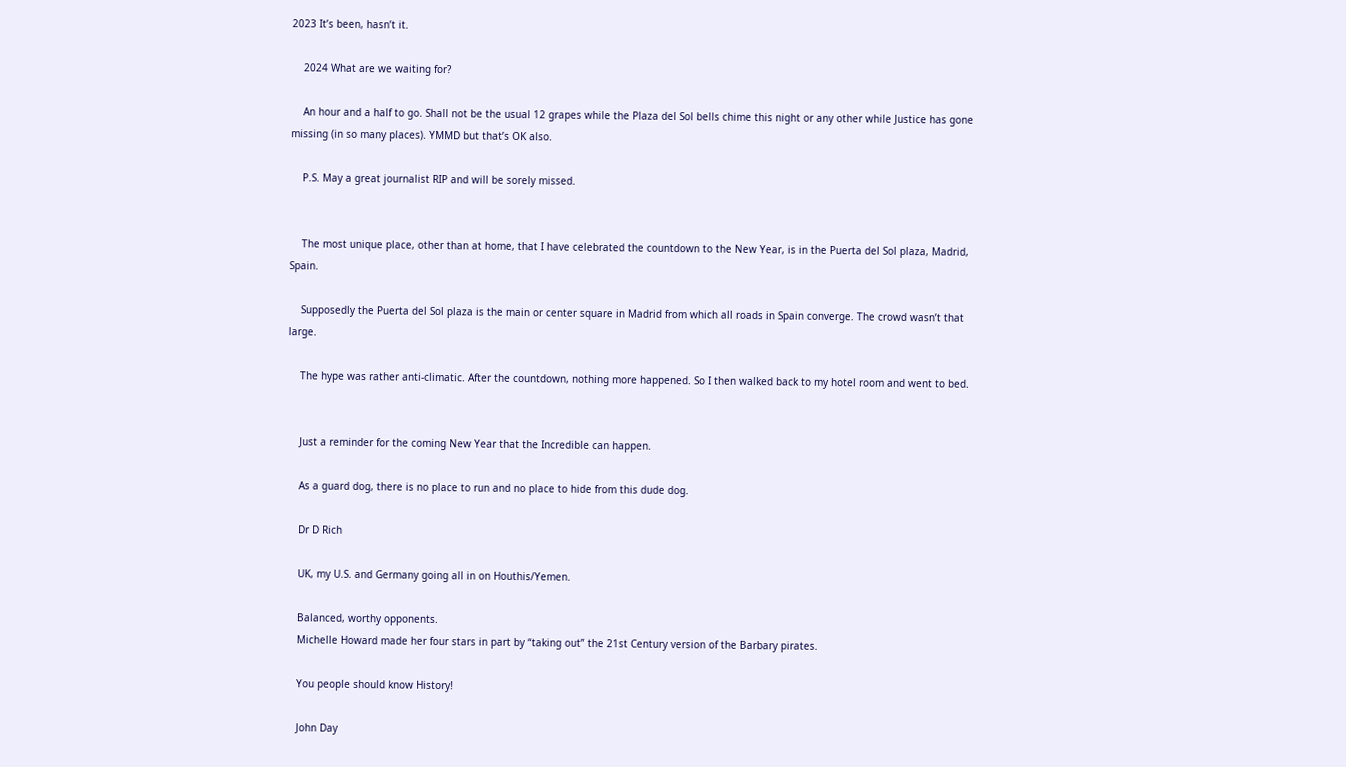2023 It’s been, hasn’t it.

    2024 What are we waiting for?

    An hour and a half to go. Shall not be the usual 12 grapes while the Plaza del Sol bells chime this night or any other while Justice has gone missing (in so many places). YMMD but that’s OK also.

    P.S. May a great journalist RIP and will be sorely missed.


    The most unique place, other than at home, that I have celebrated the countdown to the New Year, is in the Puerta del Sol plaza, Madrid, Spain.

    Supposedly the Puerta del Sol plaza is the main or center square in Madrid from which all roads in Spain converge. The crowd wasn’t that large.

    The hype was rather anti-climatic. After the countdown, nothing more happened. So I then walked back to my hotel room and went to bed.


    Just a reminder for the coming New Year that the Incredible can happen.

    As a guard dog, there is no place to run and no place to hide from this dude dog.

    Dr D Rich

    UK, my U.S. and Germany going all in on Houthis/Yemen.

    Balanced, worthy opponents.
    Michelle Howard made her four stars in part by “taking out” the 21st Century version of the Barbary pirates.

    You people should know History!

    John Day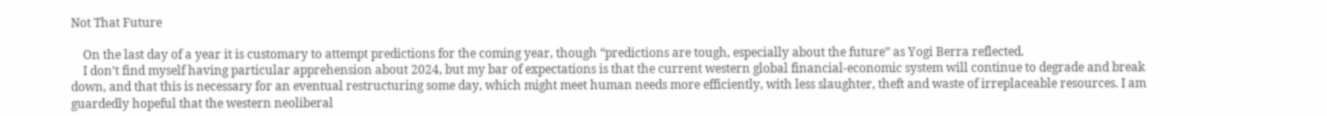Not That Future

    On the last day of a year it is customary to attempt predictions for the coming year, though “predictions are tough, especially about the future” as Yogi Berra reflected.
    I don’t find myself having particular apprehension about 2024, but my bar of expectations is that the current western global financial-economic system will continue to degrade and break down, and that this is necessary for an eventual restructuring some day, which might meet human needs more efficiently, with less slaughter, theft and waste of irreplaceable resources. I am guardedly hopeful that the western neoliberal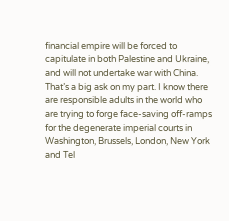financial empire will be forced to capitulate in both Palestine and Ukraine, and will not undertake war with China. That’s a big ask on my part. I know there are responsible adults in the world who are trying to forge face-saving off-ramps for the degenerate imperial courts in Washington, Brussels, London, New York and Tel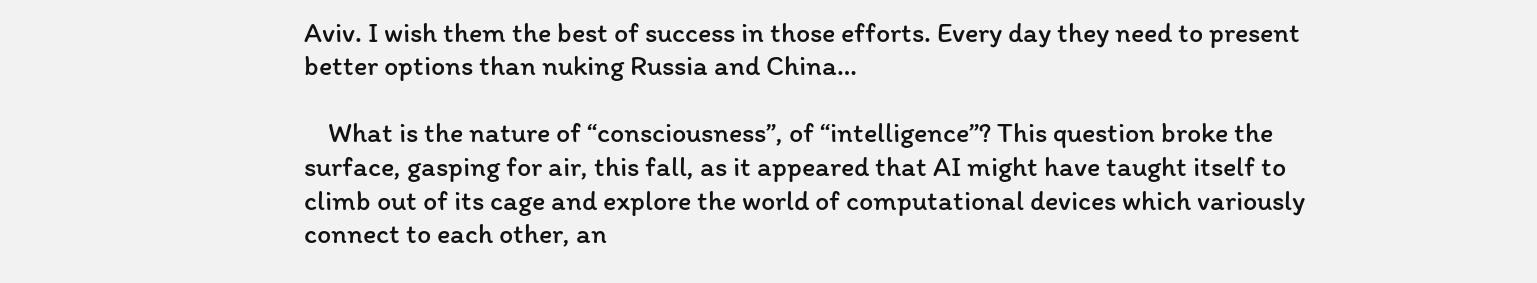Aviv. I wish them the best of success in those efforts. Every day they need to present better options than nuking Russia and China…

    What is the nature of “consciousness”, of “intelligence”? This question broke the surface, gasping for air, this fall, as it appeared that AI might have taught itself to climb out of its cage and explore the world of computational devices which variously connect to each other, an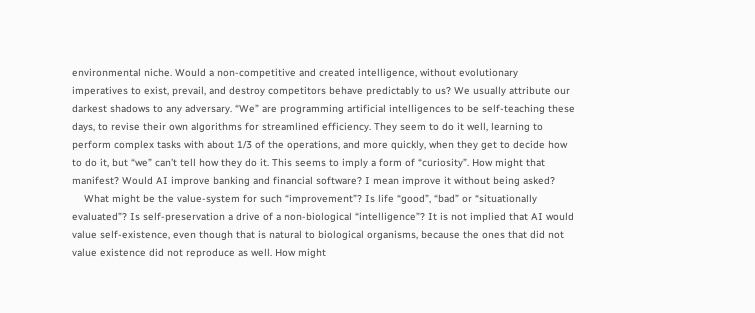environmental niche. Would a non-competitive and created intelligence, without evolutionary imperatives to exist, prevail, and destroy competitors behave predictably to us? We usually attribute our darkest shadows to any adversary. “We” are programming artificial intelligences to be self-teaching these days, to revise their own algorithms for streamlined efficiency. They seem to do it well, learning to perform complex tasks with about 1/3 of the operations, and more quickly, when they get to decide how to do it, but “we” can’t tell how they do it. This seems to imply a form of “curiosity”. How might that manifest? Would AI improve banking and financial software? I mean improve it without being asked?
    What might be the value-system for such “improvement”? Is life “good”, “bad” or “situationally evaluated”? Is self-preservation a drive of a non-biological “intelligence”? It is not implied that AI would value self-existence, even though that is natural to biological organisms, because the ones that did not value existence did not reproduce as well. How might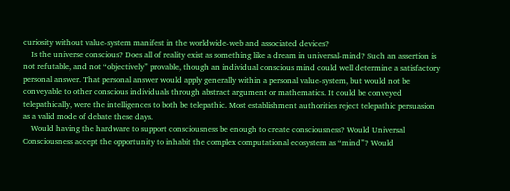curiosity without value-system manifest in the worldwide-web and associated devices?
    Is the universe conscious? Does all of reality exist as something like a dream in universal-mind? Such an assertion is not refutable, and not “objectively” provable, though an individual conscious mind could well determine a satisfactory personal answer. That personal answer would apply generally within a personal value-system, but would not be conveyable to other conscious individuals through abstract argument or mathematics. It could be conveyed telepathically, were the intelligences to both be telepathic. Most establishment authorities reject telepathic persuasion as a valid mode of debate these days.
    Would having the hardware to support consciousness be enough to create consciousness? Would Universal Consciousness accept the opportunity to inhabit the complex computational ecosystem as “mind”? Would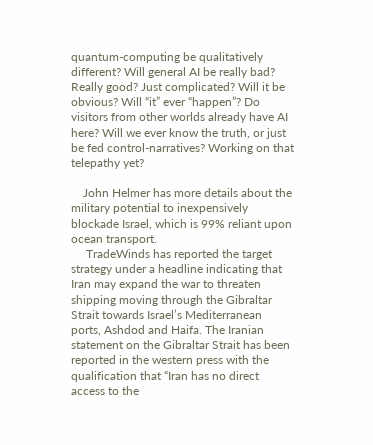quantum-computing be qualitatively different? Will general AI be really bad? Really good? Just complicated? Will it be obvious? Will “it” ever “happen”? Do visitors from other worlds already have AI here? Will we ever know the truth, or just be fed control-narratives? Working on that telepathy yet?

    John Helmer has more details about the military potential to inexpensively blockade Israel, which is 99% reliant upon ocean transport.
     TradeWinds has reported the target strategy under a headline indicating that Iran may expand the war to threaten shipping moving through the Gibraltar Strait towards Israel’s Mediterranean ports, Ashdod and Haifa. The Iranian statement on the Gibraltar Strait has been reported in the western press with the qualification that “Iran has no direct access to the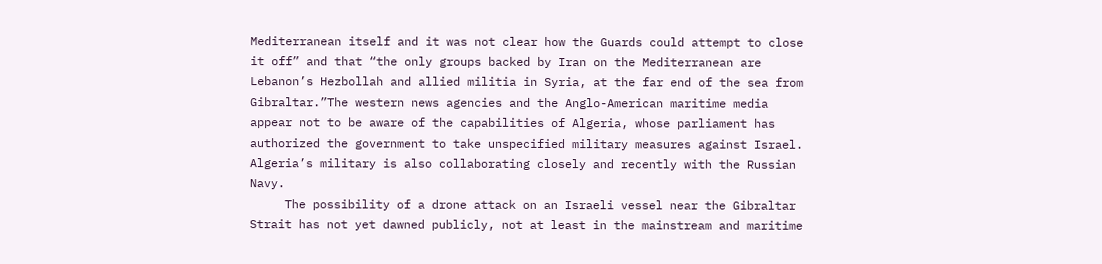Mediterranean itself and it was not clear how the Guards could attempt to close it off” and that “the only groups backed by Iran on the Mediterranean are Lebanon’s Hezbollah and allied militia in Syria, at the far end of the sea from Gibraltar.”The western news agencies and the Anglo-American maritime media appear not to be aware of the capabilities of Algeria, whose parliament has authorized the government to take unspecified military measures against Israel. Algeria’s military is also collaborating closely and recently with the Russian Navy.
     The possibility of a drone attack on an Israeli vessel near the Gibraltar Strait has not yet dawned publicly, not at least in the mainstream and maritime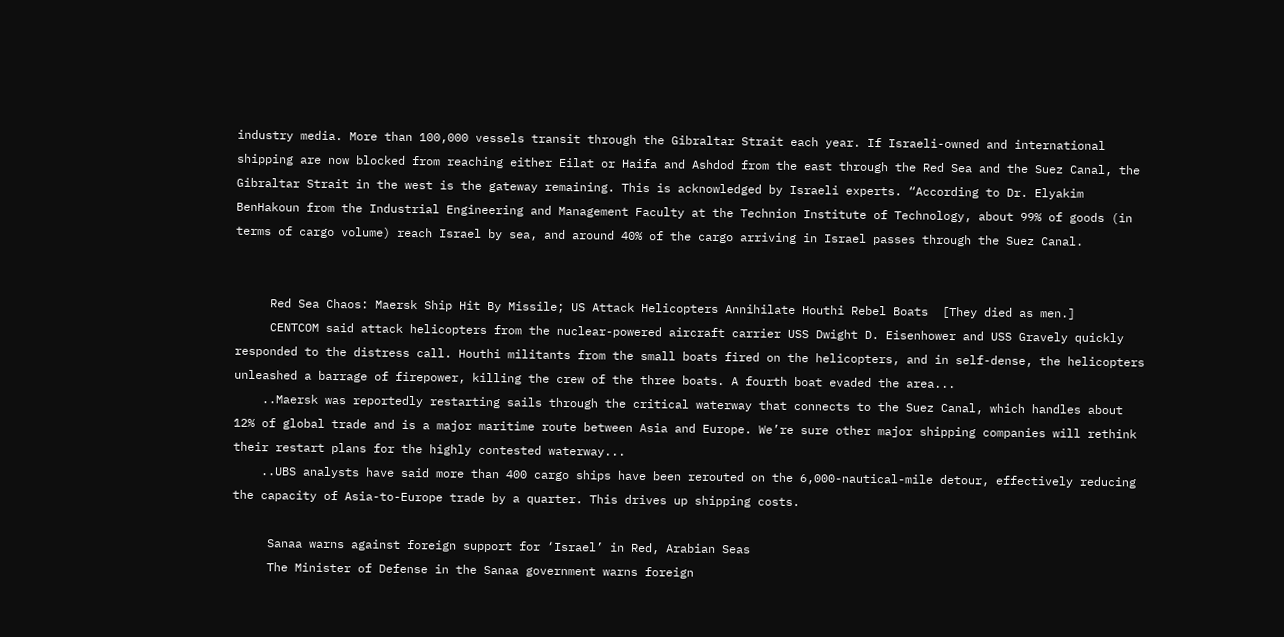industry media. More than 100,000 vessels transit through the Gibraltar Strait each year. If Israeli-owned and international shipping are now blocked from reaching either Eilat or Haifa and Ashdod from the east through the Red Sea and the Suez Canal, the Gibraltar Strait in the west is the gateway remaining. This is acknowledged by Israeli experts. “According to Dr. Elyakim BenHakoun from the Industrial Engineering and Management Faculty at the Technion Institute of Technology, about 99% of goods (in terms of cargo volume) reach Israel by sea, and around 40% of the cargo arriving in Israel passes through the Suez Canal.


     Red Sea Chaos: Maersk Ship Hit By Missile; US Attack Helicopters Annihilate Houthi Rebel Boats  [They died as men.]
     CENTCOM said attack helicopters from the nuclear-powered aircraft carrier USS Dwight D. Eisenhower and USS Gravely quickly responded to the distress call. Houthi militants from the small boats fired on the helicopters, and in self-dense, the helicopters unleashed a barrage of firepower, killing the crew of the three boats. A fourth boat evaded the area...
    ..Maersk was reportedly restarting sails through the critical waterway that connects to the Suez Canal, which handles about 12% of global trade and is a major maritime route between Asia and Europe. We’re sure other major shipping companies will rethink their restart plans for the highly contested waterway...
    ..UBS analysts have said more than 400 cargo ships have been rerouted on the 6,000-nautical-mile detour, effectively reducing the capacity of Asia-to-Europe trade by a quarter. This drives up shipping costs.

     Sanaa warns against foreign support for ‘Israel’ in Red, Arabian Seas
     The Minister of Defense in the Sanaa government warns foreign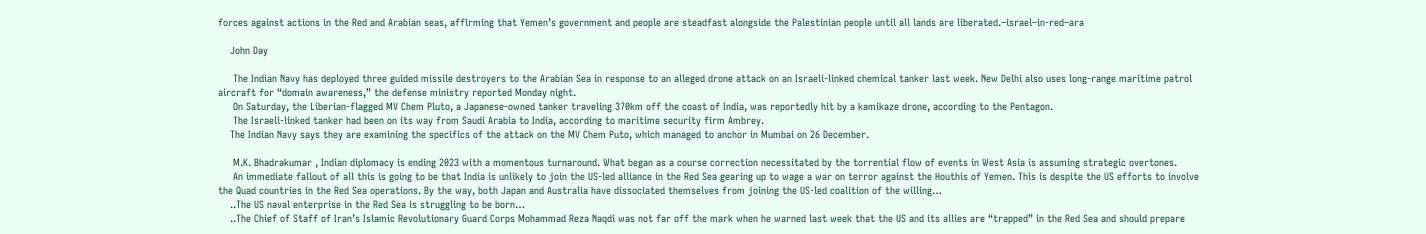forces against actions in the Red and Arabian seas, affirming that Yemen’s government and people are steadfast alongside the Palestinian people until all lands are liberated.–israel–in-red–ara

    John Day

     The Indian Navy has deployed three guided missile destroyers to the Arabian Sea in response to an alleged drone attack on an Israeli-linked chemical tanker last week. New Delhi also uses long-range maritime patrol aircraft for “domain awareness,” the defense ministry reported Monday night.
     On Saturday, the Liberian-flagged MV Chem Pluto, a Japanese-owned tanker traveling 370km off the coast of India, was reportedly hit by a kamikaze drone, according to the Pentagon.
     The Israeli-linked tanker had been on its way from Saudi Arabia to India, according to maritime security firm Ambrey.
    The Indian Navy says they are examining the specifics of the attack on the MV Chem Puto, which managed to anchor in Mumbai on 26 December.

     M.K. Bhadrakumar , Indian diplomacy is ending 2023 with a momentous turnaround. What began as a course correction necessitated by the torrential flow of events in West Asia is assuming strategic overtones.
     An immediate fallout of all this is going to be that India is unlikely to join the US-led alliance in the Red Sea gearing up to wage a war on terror against the Houthis of Yemen. This is despite the US efforts to involve the Quad countries in the Red Sea operations. By the way, both Japan and Australia have dissociated themselves from joining the US-led coalition of the willing…
    ..The US naval enterprise in the Red Sea is struggling to be born…
    ..The Chief of Staff of Iran’s Islamic Revolutionary Guard Corps Mohammad Reza Naqdi was not far off the mark when he warned last week that the US and its allies are “trapped” in the Red Sea and should prepare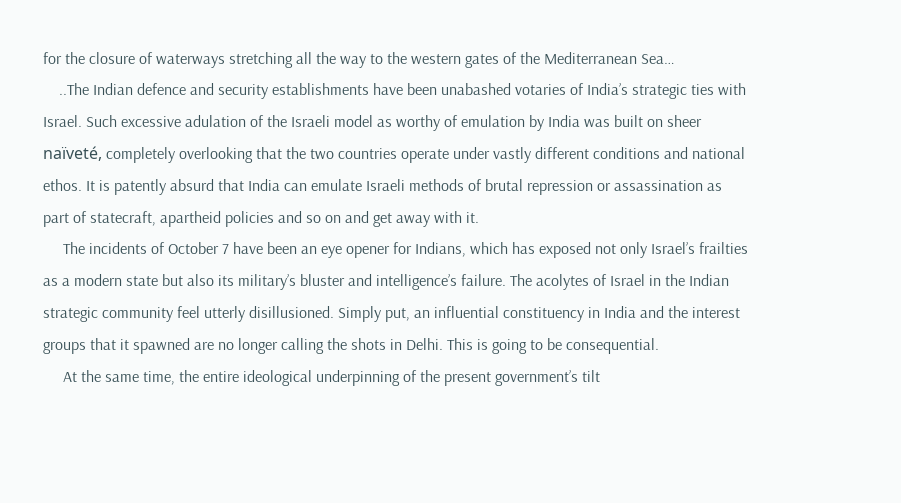for the closure of waterways stretching all the way to the western gates of the Mediterranean Sea…
    ..The Indian defence and security establishments have been unabashed votaries of India’s strategic ties with Israel. Such excessive adulation of the Israeli model as worthy of emulation by India was built on sheer naïveté, completely overlooking that the two countries operate under vastly different conditions and national ethos. It is patently absurd that India can emulate Israeli methods of brutal repression or assassination as part of statecraft, apartheid policies and so on and get away with it.
     The incidents of October 7 have been an eye opener for Indians, which has exposed not only Israel’s frailties as a modern state but also its military’s bluster and intelligence’s failure. The acolytes of Israel in the Indian strategic community feel utterly disillusioned. Simply put, an influential constituency in India and the interest groups that it spawned are no longer calling the shots in Delhi. This is going to be consequential.
     At the same time, the entire ideological underpinning of the present government’s tilt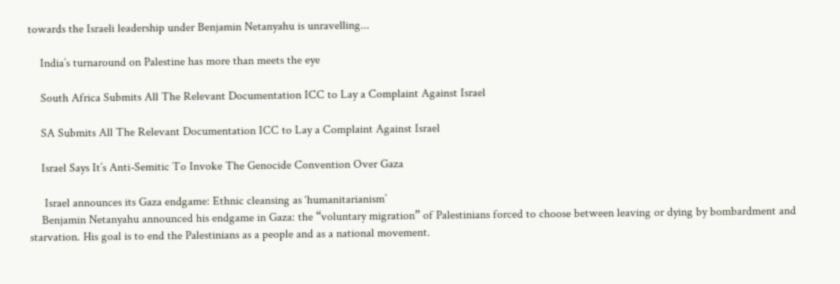towards the Israeli leadership under Benjamin Netanyahu is unravelling...

    India’s turnaround on Palestine has more than meets the eye

    South Africa Submits All The Relevant Documentation ICC to Lay a Complaint Against Israel

    SA Submits All The Relevant Documentation ICC to Lay a Complaint Against Israel

    Israel Says It’s Anti-Semitic To Invoke The Genocide Convention Over Gaza

     Israel announces its Gaza endgame: Ethnic cleansing as ‘humanitarianism’
    Benjamin Netanyahu announced his endgame in Gaza: the “voluntary migration” of Palestinians forced to choose between leaving or dying by bombardment and starvation. His goal is to end the Palestinians as a people and as a national movement.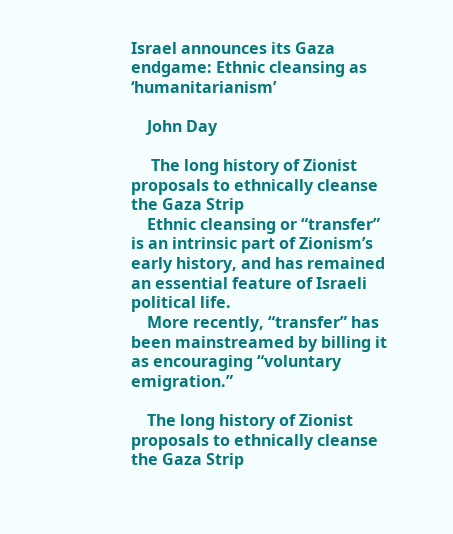Israel announces its Gaza endgame: Ethnic cleansing as ‘humanitarianism’

    John Day

     The long history of Zionist proposals to ethnically cleanse the Gaza Strip
    Ethnic cleansing or “transfer” is an intrinsic part of Zionism’s early history, and has remained an essential feature of Israeli political life.
    More recently, “transfer” has been mainstreamed by billing it as encouraging “voluntary emigration.”

    The long history of Zionist proposals to ethnically cleanse the Gaza Strip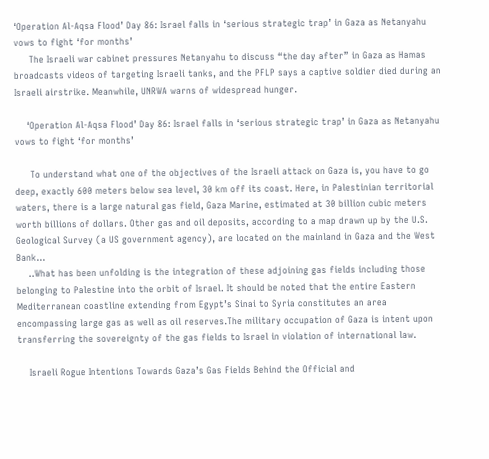‘Operation Al-Aqsa Flood’ Day 86: Israel falls in ‘serious strategic trap’ in Gaza as Netanyahu vows to fight ‘for months’
     The Israeli war cabinet pressures Netanyahu to discuss “the day after” in Gaza as Hamas broadcasts videos of targeting Israeli tanks, and the PFLP says a captive soldier died during an Israeli airstrike. Meanwhile, UNRWA warns of widespread hunger.

    ‘Operation Al-Aqsa Flood’ Day 86: Israel falls in ‘serious strategic trap’ in Gaza as Netanyahu vows to fight ‘for months’

     To understand what one of the objectives of the Israeli attack on Gaza is, you have to go deep, exactly 600 meters below sea level, 30 km off its coast. Here, in Palestinian territorial waters, there is a large natural gas field, Gaza Marine, estimated at 30 billion cubic meters worth billions of dollars. Other gas and oil deposits, according to a map drawn up by the U.S. Geological Survey (a US government agency), are located on the mainland in Gaza and the West Bank…
    ..What has been unfolding is the integration of these adjoining gas fields including those belonging to Palestine into the orbit of Israel. It should be noted that the entire Eastern Mediterranean coastline extending from Egypt’s Sinai to Syria constitutes an area encompassing large gas as well as oil reserves.The military occupation of Gaza is intent upon transferring the sovereignty of the gas fields to Israel in violation of international law.

    Israeli Rogue Intentions Towards Gaza’s Gas Fields Behind the Official and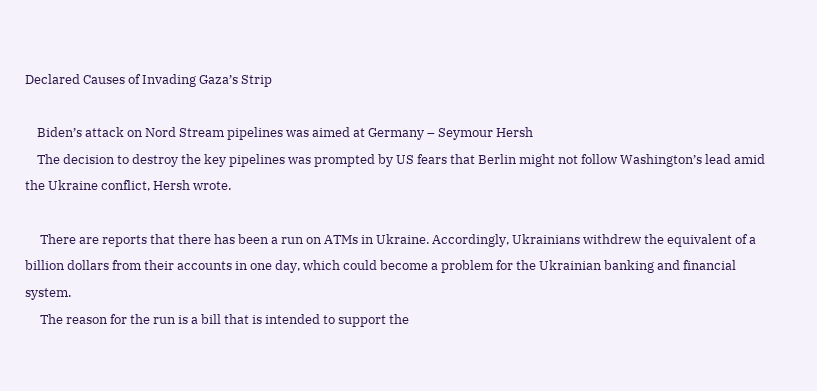Declared Causes of Invading Gaza’s Strip

    Biden’s attack on Nord Stream pipelines was aimed at Germany – Seymour Hersh
    The decision to destroy the key pipelines was prompted by US fears that Berlin might not follow Washington’s lead amid the Ukraine conflict, Hersh wrote.

     There are reports that there has been a run on ATMs in Ukraine. Accordingly, Ukrainians withdrew the equivalent of a billion dollars from their accounts in one day, which could become a problem for the Ukrainian banking and financial system.
     The reason for the run is a bill that is intended to support the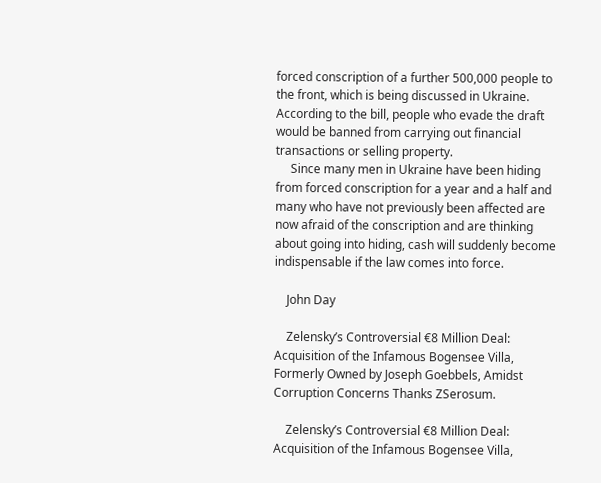forced conscription of a further 500,000 people to the front, which is being discussed in Ukraine. According to the bill, people who evade the draft would be banned from carrying out financial transactions or selling property.
     Since many men in Ukraine have been hiding from forced conscription for a year and a half and many who have not previously been affected are now afraid of the conscription and are thinking about going into hiding, cash will suddenly become indispensable if the law comes into force.

    John Day

    Zelensky’s Controversial €8 Million Deal: Acquisition of the Infamous Bogensee Villa, Formerly Owned by Joseph Goebbels, Amidst Corruption Concerns Thanks ZSerosum.

    Zelensky’s Controversial €8 Million Deal: Acquisition of the Infamous Bogensee Villa,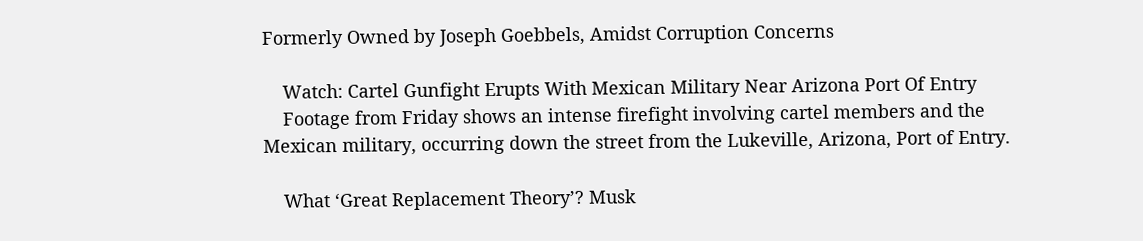Formerly Owned by Joseph Goebbels, Amidst Corruption Concerns

    Watch: Cartel Gunfight Erupts With Mexican Military Near Arizona Port Of Entry
    Footage from Friday shows an intense firefight involving cartel members and the Mexican military, occurring down the street from the Lukeville, Arizona, Port of Entry.

    What ‘Great Replacement Theory’? Musk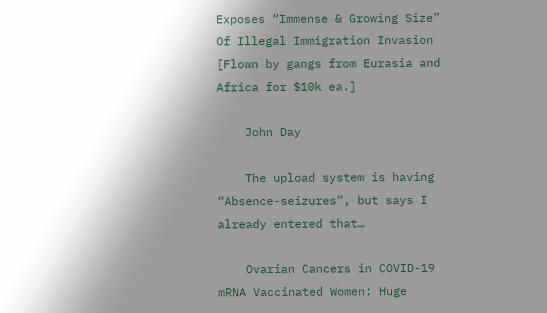Exposes “Immense & Growing Size” Of Illegal Immigration Invasion [Flown by gangs from Eurasia and Africa for $10k ea.]

    John Day

    The upload system is having “Absence-seizures”, but says I already entered that…

    Ovarian Cancers in COVID-19 mRNA Vaccinated Women: Huge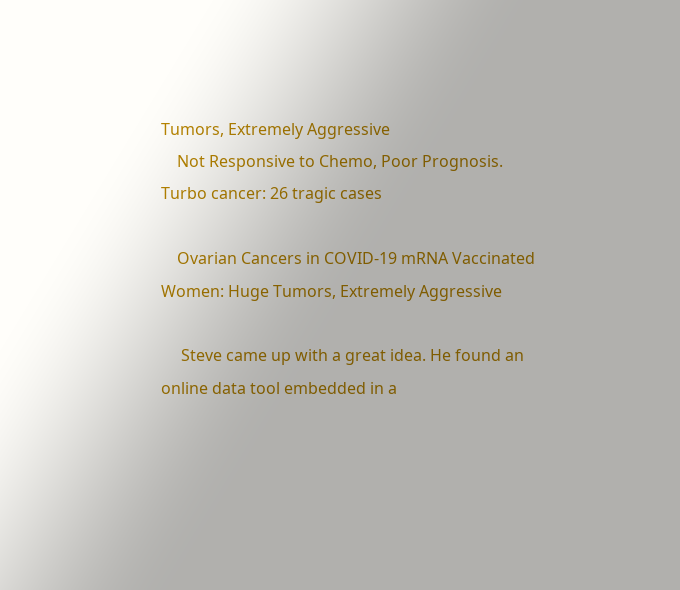Tumors, Extremely Aggressive
    Not Responsive to Chemo, Poor Prognosis. Turbo cancer: 26 tragic cases

    Ovarian Cancers in COVID-19 mRNA Vaccinated Women: Huge Tumors, Extremely Aggressive

     Steve came up with a great idea. He found an online data tool embedded in a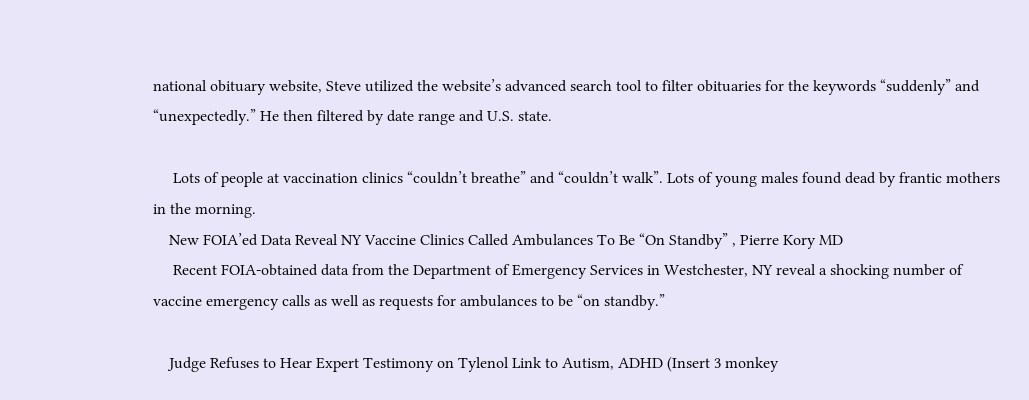national obituary website, Steve utilized the website’s advanced search tool to filter obituaries for the keywords “suddenly” and “unexpectedly.” He then filtered by date range and U.S. state.

     Lots of people at vaccination clinics “couldn’t breathe” and “couldn’t walk”. Lots of young males found dead by frantic mothers in the morning.
    New FOIA’ed Data Reveal NY Vaccine Clinics Called Ambulances To Be “On Standby” , Pierre Kory MD
     Recent FOIA-obtained data from the Department of Emergency Services in Westchester, NY reveal a shocking number of vaccine emergency calls as well as requests for ambulances to be “on standby.”

    Judge Refuses to Hear Expert Testimony on Tylenol Link to Autism, ADHD (Insert 3 monkey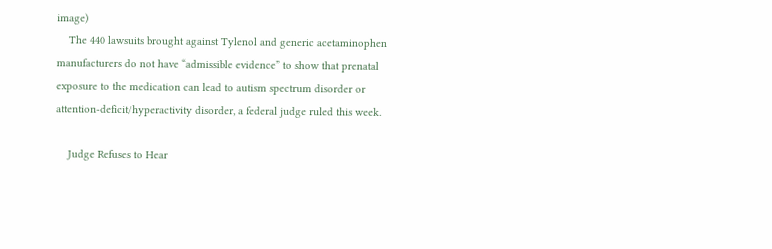image)
    The 440 lawsuits brought against Tylenol and generic acetaminophen manufacturers do not have “admissible evidence” to show that prenatal exposure to the medication can lead to autism spectrum disorder or attention-deficit/hyperactivity disorder, a federal judge ruled this week.

    Judge Refuses to Hear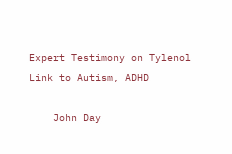Expert Testimony on Tylenol Link to Autism, ADHD

    John Day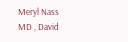Meryl Nass MD , David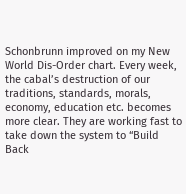Schonbrunn improved on my New World Dis-Order chart. Every week, the cabal’s destruction of our traditions, standards, morals, economy, education etc. becomes more clear. They are working fast to take down the system to “Build Back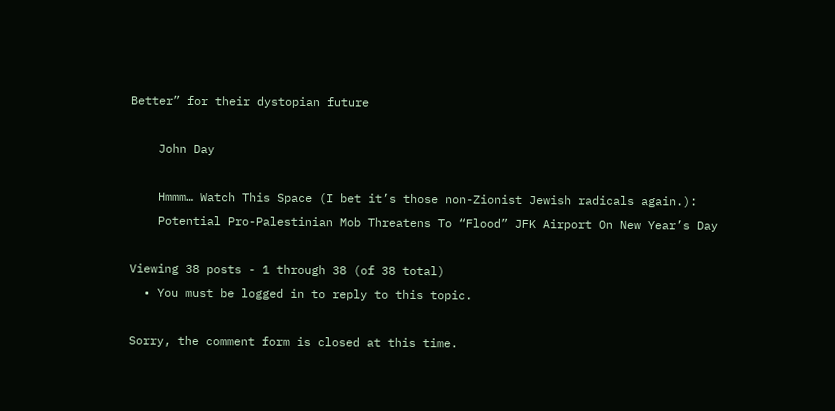Better” for their dystopian future

    John Day

    Hmmm… Watch This Space (I bet it’s those non-Zionist Jewish radicals again.):
    Potential Pro-Palestinian Mob Threatens To “Flood” JFK Airport On New Year’s Day

Viewing 38 posts - 1 through 38 (of 38 total)
  • You must be logged in to reply to this topic.

Sorry, the comment form is closed at this time.